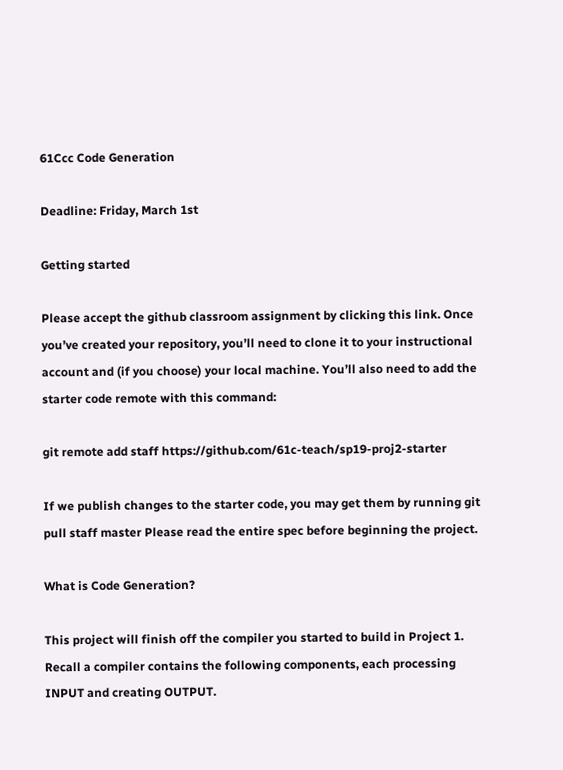61Ccc Code Generation

Deadline: Friday, March 1st

Getting started

Please accept the github classroom assignment by clicking this link. Once you’ve created your repository, you’ll need to clone it to your instructional account and (if you choose) your local machine. You’ll also need to add the starter code remote with this command:

git remote add staff https://github.com/61c-teach/sp19-proj2-starter

If we publish changes to the starter code, you may get them by running git pull staff master Please read the entire spec before beginning the project.

What is Code Generation?

This project will finish off the compiler you started to build in Project 1. Recall a compiler contains the following components, each processing INPUT and creating OUTPUT.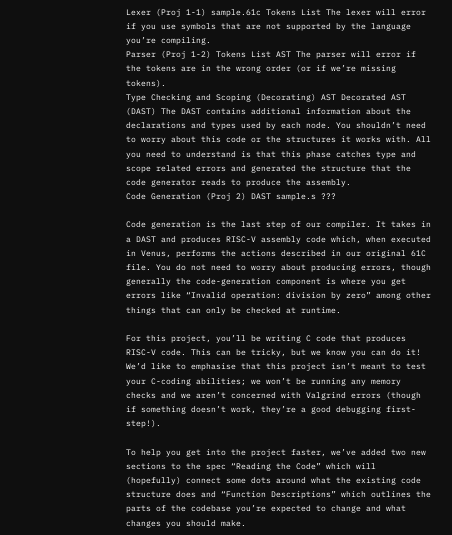Lexer (Proj 1-1) sample.61c Tokens List The lexer will error if you use symbols that are not supported by the language you’re compiling.
Parser (Proj 1-2) Tokens List AST The parser will error if the tokens are in the wrong order (or if we’re missing tokens).
Type Checking and Scoping (Decorating) AST Decorated AST (DAST) The DAST contains additional information about the declarations and types used by each node. You shouldn’t need to worry about this code or the structures it works with. All you need to understand is that this phase catches type and scope related errors and generated the structure that the code generator reads to produce the assembly.
Code Generation (Proj 2) DAST sample.s ???

Code generation is the last step of our compiler. It takes in a DAST and produces RISC-V assembly code which, when executed in Venus, performs the actions described in our original 61C file. You do not need to worry about producing errors, though generally the code-generation component is where you get errors like “Invalid operation: division by zero” among other things that can only be checked at runtime.

For this project, you’ll be writing C code that produces RISC-V code. This can be tricky, but we know you can do it! We’d like to emphasise that this project isn’t meant to test your C-coding abilities; we won’t be running any memory checks and we aren’t concerned with Valgrind errors (though if something doesn’t work, they’re a good debugging first-step!).

To help you get into the project faster, we’ve added two new sections to the spec “Reading the Code” which will (hopefully) connect some dots around what the existing code structure does and “Function Descriptions” which outlines the parts of the codebase you’re expected to change and what changes you should make.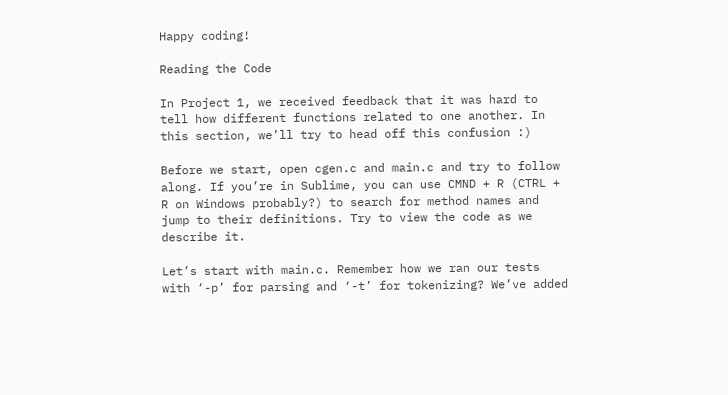Happy coding!

Reading the Code

In Project 1, we received feedback that it was hard to tell how different functions related to one another. In this section, we’ll try to head off this confusion :)

Before we start, open cgen.c and main.c and try to follow along. If you’re in Sublime, you can use CMND + R (CTRL + R on Windows probably?) to search for method names and jump to their definitions. Try to view the code as we describe it.

Let’s start with main.c. Remember how we ran our tests with ‘-p’ for parsing and ‘-t’ for tokenizing? We’ve added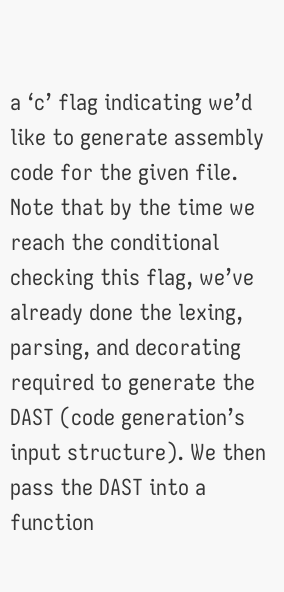a ‘c’ flag indicating we’d like to generate assembly code for the given file. Note that by the time we reach the conditional checking this flag, we’ve already done the lexing, parsing, and decorating required to generate the DAST (code generation’s input structure). We then pass the DAST into a function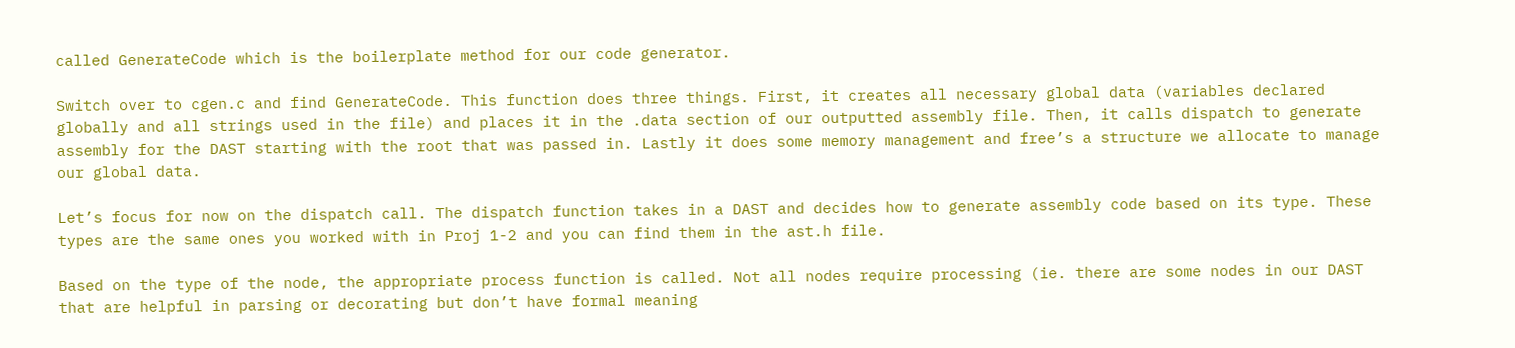called GenerateCode which is the boilerplate method for our code generator.

Switch over to cgen.c and find GenerateCode. This function does three things. First, it creates all necessary global data (variables declared globally and all strings used in the file) and places it in the .data section of our outputted assembly file. Then, it calls dispatch to generate assembly for the DAST starting with the root that was passed in. Lastly it does some memory management and free’s a structure we allocate to manage our global data.

Let’s focus for now on the dispatch call. The dispatch function takes in a DAST and decides how to generate assembly code based on its type. These types are the same ones you worked with in Proj 1-2 and you can find them in the ast.h file.

Based on the type of the node, the appropriate process function is called. Not all nodes require processing (ie. there are some nodes in our DAST that are helpful in parsing or decorating but don’t have formal meaning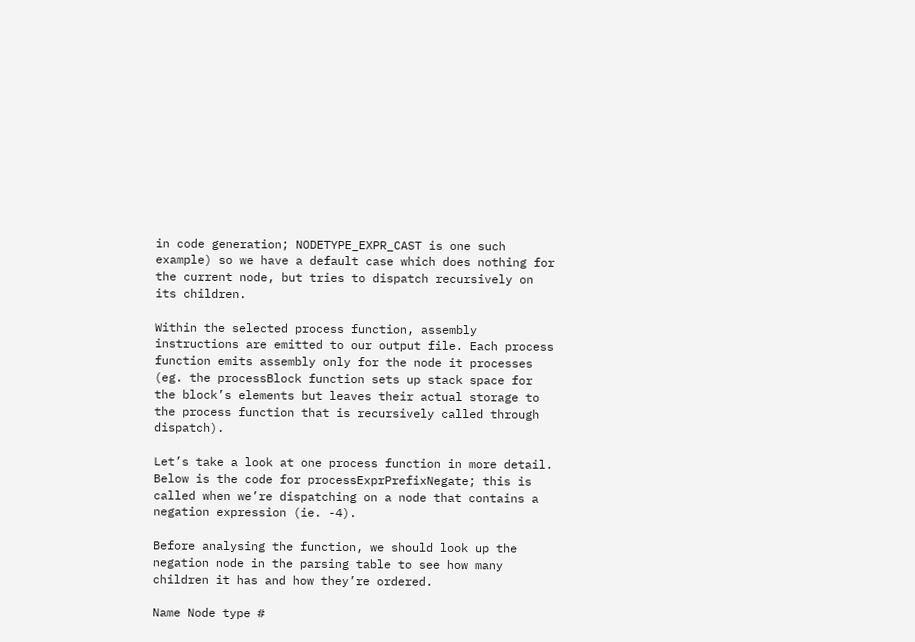in code generation; NODETYPE_EXPR_CAST is one such example) so we have a default case which does nothing for the current node, but tries to dispatch recursively on its children.

Within the selected process function, assembly instructions are emitted to our output file. Each process function emits assembly only for the node it processes (eg. the processBlock function sets up stack space for the block’s elements but leaves their actual storage to the process function that is recursively called through dispatch).

Let’s take a look at one process function in more detail. Below is the code for processExprPrefixNegate; this is called when we’re dispatching on a node that contains a negation expression (ie. -4).

Before analysing the function, we should look up the negation node in the parsing table to see how many children it has and how they’re ordered.

Name Node type #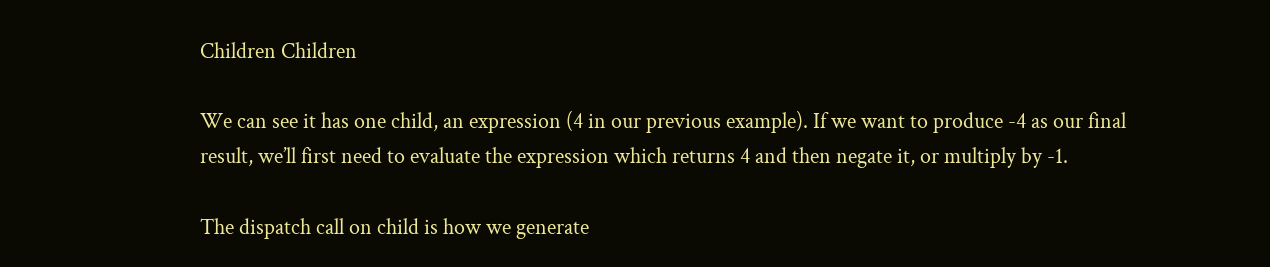Children Children

We can see it has one child, an expression (4 in our previous example). If we want to produce -4 as our final result, we’ll first need to evaluate the expression which returns 4 and then negate it, or multiply by -1.

The dispatch call on child is how we generate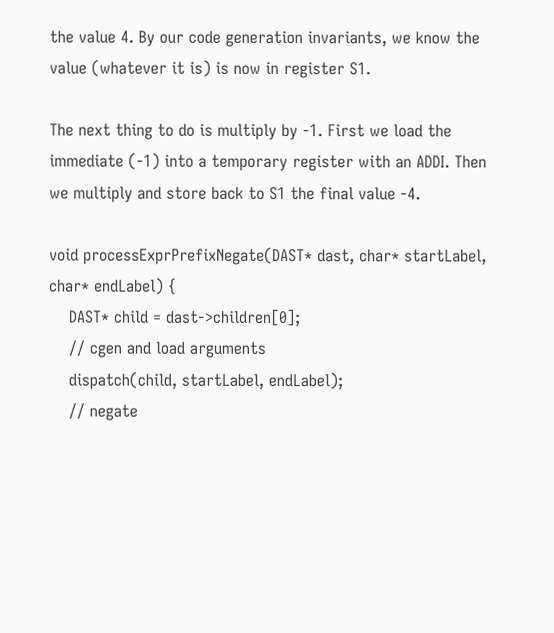the value 4. By our code generation invariants, we know the value (whatever it is) is now in register S1.

The next thing to do is multiply by -1. First we load the immediate (-1) into a temporary register with an ADDI. Then we multiply and store back to S1 the final value -4.

void processExprPrefixNegate(DAST* dast, char* startLabel, char* endLabel) {
    DAST* child = dast->children[0];
    // cgen and load arguments
    dispatch(child, startLabel, endLabel);
    // negate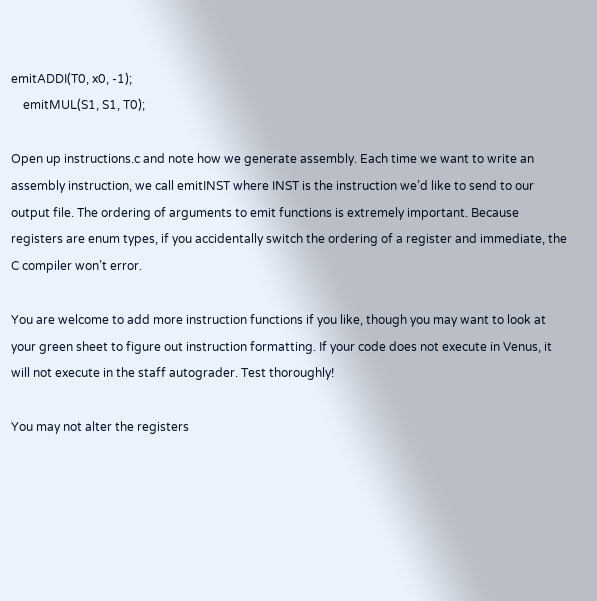emitADDI(T0, x0, -1);
    emitMUL(S1, S1, T0);

Open up instructions.c and note how we generate assembly. Each time we want to write an assembly instruction, we call emitINST where INST is the instruction we’d like to send to our output file. The ordering of arguments to emit functions is extremely important. Because registers are enum types, if you accidentally switch the ordering of a register and immediate, the C compiler won’t error.

You are welcome to add more instruction functions if you like, though you may want to look at your green sheet to figure out instruction formatting. If your code does not execute in Venus, it will not execute in the staff autograder. Test thoroughly!

You may not alter the registers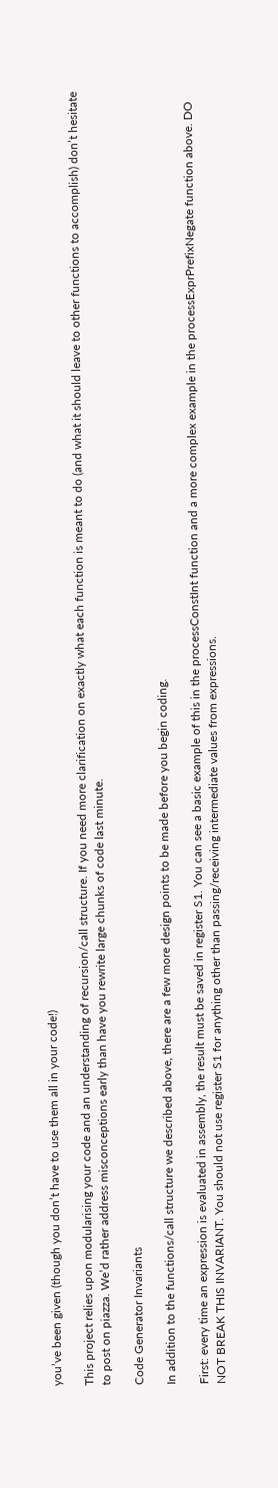you’ve been given (though you don’t have to use them all in your code!)

This project relies upon modularising your code and an understanding of recursion/call structure. If you need more clarification on exactly what each function is meant to do (and what it should leave to other functions to accomplish) don’t hesitate to post on piazza. We’d rather address misconceptions early than have you rewrite large chunks of code last minute.

Code Generator Invariants

In addition to the functions/call structure we described above, there are a few more design points to be made before you begin coding.

First: every time an expression is evaluated in assembly, the result must be saved in register S1. You can see a basic example of this in the processConstInt function and a more complex example in the processExprPrefixNegate function above. DO NOT BREAK THIS INVARIANT. You should not use register S1 for anything other than passing/receiving intermediate values from expressions.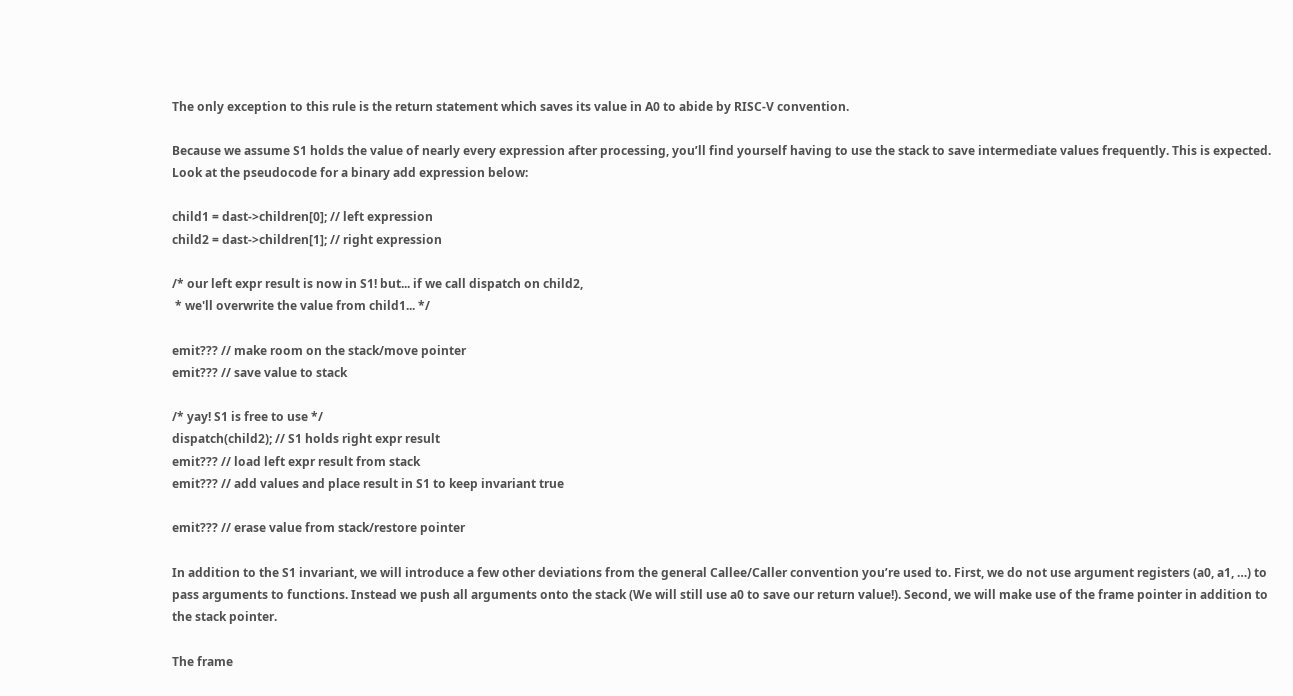The only exception to this rule is the return statement which saves its value in A0 to abide by RISC-V convention.

Because we assume S1 holds the value of nearly every expression after processing, you’ll find yourself having to use the stack to save intermediate values frequently. This is expected. Look at the pseudocode for a binary add expression below:

child1 = dast->children[0]; // left expression
child2 = dast->children[1]; // right expression

/* our left expr result is now in S1! but... if we call dispatch on child2,
 * we'll overwrite the value from child1... */

emit??? // make room on the stack/move pointer
emit??? // save value to stack

/* yay! S1 is free to use */
dispatch(child2); // S1 holds right expr result
emit??? // load left expr result from stack
emit??? // add values and place result in S1 to keep invariant true

emit??? // erase value from stack/restore pointer

In addition to the S1 invariant, we will introduce a few other deviations from the general Callee/Caller convention you’re used to. First, we do not use argument registers (a0, a1, …) to pass arguments to functions. Instead we push all arguments onto the stack (We will still use a0 to save our return value!). Second, we will make use of the frame pointer in addition to the stack pointer.

The frame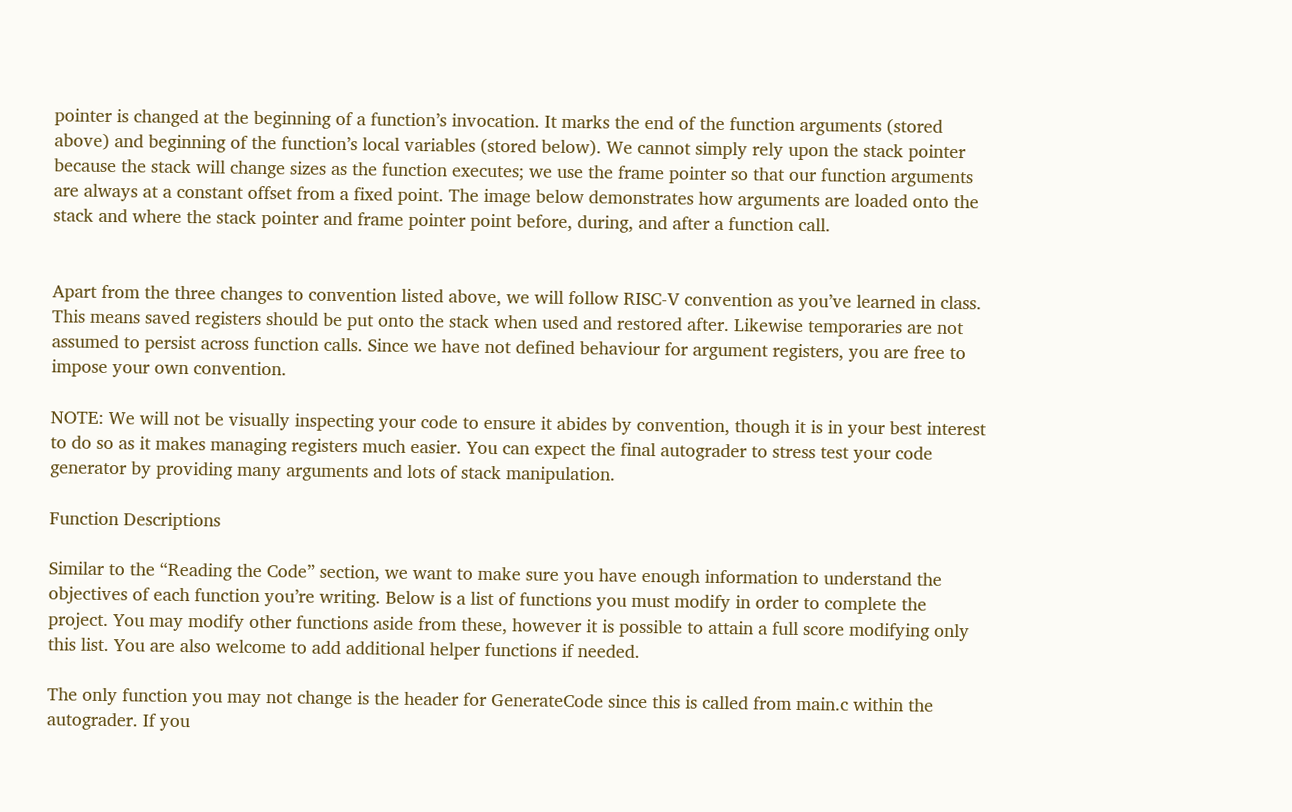pointer is changed at the beginning of a function’s invocation. It marks the end of the function arguments (stored above) and beginning of the function’s local variables (stored below). We cannot simply rely upon the stack pointer because the stack will change sizes as the function executes; we use the frame pointer so that our function arguments are always at a constant offset from a fixed point. The image below demonstrates how arguments are loaded onto the stack and where the stack pointer and frame pointer point before, during, and after a function call.


Apart from the three changes to convention listed above, we will follow RISC-V convention as you’ve learned in class. This means saved registers should be put onto the stack when used and restored after. Likewise temporaries are not assumed to persist across function calls. Since we have not defined behaviour for argument registers, you are free to impose your own convention.

NOTE: We will not be visually inspecting your code to ensure it abides by convention, though it is in your best interest to do so as it makes managing registers much easier. You can expect the final autograder to stress test your code generator by providing many arguments and lots of stack manipulation.

Function Descriptions

Similar to the “Reading the Code” section, we want to make sure you have enough information to understand the objectives of each function you’re writing. Below is a list of functions you must modify in order to complete the project. You may modify other functions aside from these, however it is possible to attain a full score modifying only this list. You are also welcome to add additional helper functions if needed.

The only function you may not change is the header for GenerateCode since this is called from main.c within the autograder. If you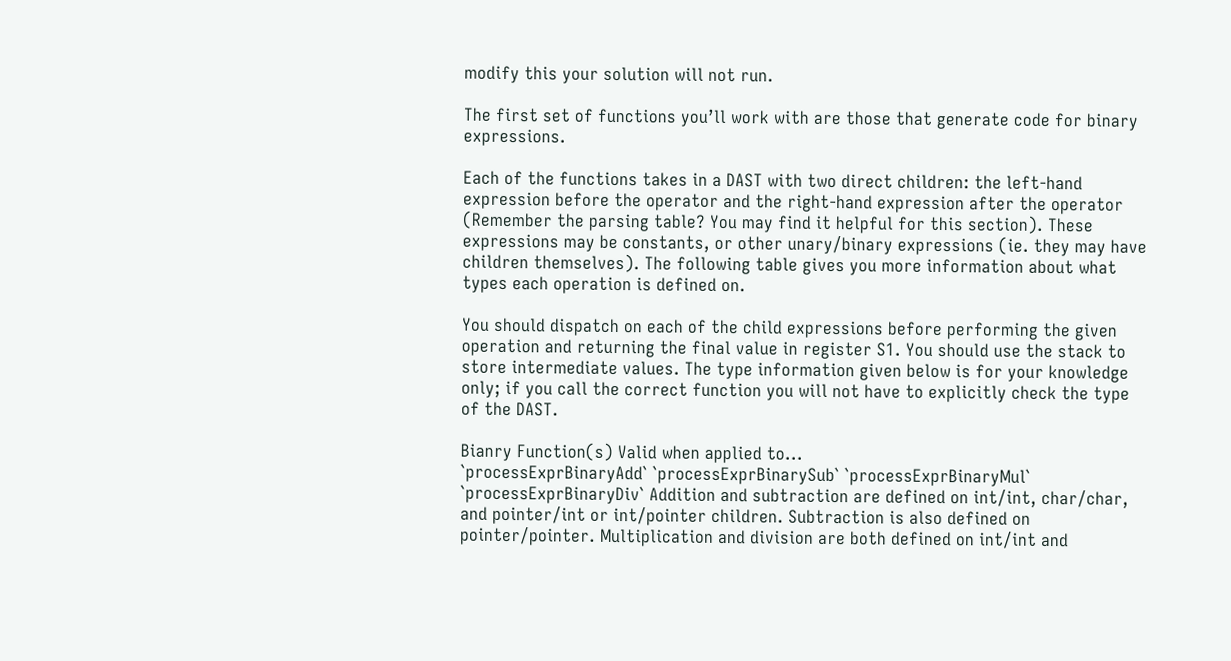modify this your solution will not run.

The first set of functions you’ll work with are those that generate code for binary expressions.

Each of the functions takes in a DAST with two direct children: the left-hand expression before the operator and the right-hand expression after the operator (Remember the parsing table? You may find it helpful for this section). These expressions may be constants, or other unary/binary expressions (ie. they may have children themselves). The following table gives you more information about what types each operation is defined on.

You should dispatch on each of the child expressions before performing the given operation and returning the final value in register S1. You should use the stack to store intermediate values. The type information given below is for your knowledge only; if you call the correct function you will not have to explicitly check the type of the DAST.

Bianry Function(s) Valid when applied to...
`processExprBinaryAdd` `processExprBinarySub` `processExprBinaryMul` `processExprBinaryDiv` Addition and subtraction are defined on int/int, char/char, and pointer/int or int/pointer children. Subtraction is also defined on pointer/pointer. Multiplication and division are both defined on int/int and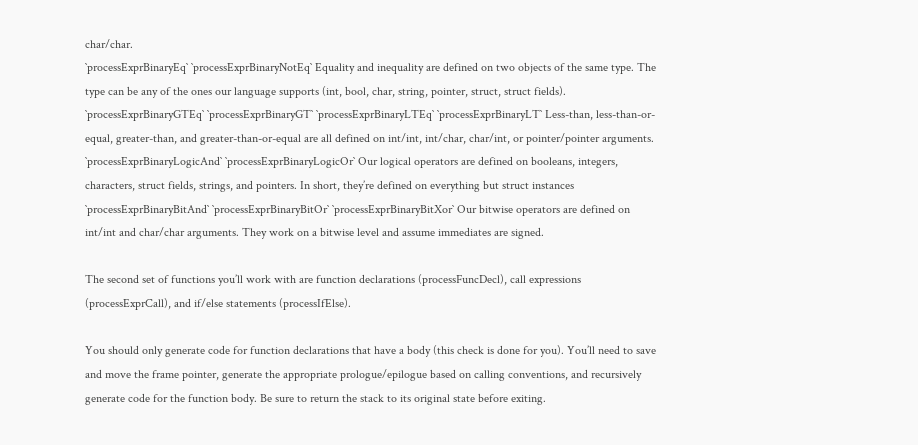char/char.
`processExprBinaryEq` `processExprBinaryNotEq` Equality and inequality are defined on two objects of the same type. The type can be any of the ones our language supports (int, bool, char, string, pointer, struct, struct fields).
`processExprBinaryGTEq` `processExprBinaryGT` `processExprBinaryLTEq` `processExprBinaryLT` Less-than, less-than-or-equal, greater-than, and greater-than-or-equal are all defined on int/int, int/char, char/int, or pointer/pointer arguments.
`processExprBinaryLogicAnd` `processExprBinaryLogicOr` Our logical operators are defined on booleans, integers, characters, struct fields, strings, and pointers. In short, they’re defined on everything but struct instances
`processExprBinaryBitAnd` `processExprBinaryBitOr` `processExprBinaryBitXor` Our bitwise operators are defined on int/int and char/char arguments. They work on a bitwise level and assume immediates are signed.

The second set of functions you’ll work with are function declarations (processFuncDecl), call expressions (processExprCall), and if/else statements (processIfElse).

You should only generate code for function declarations that have a body (this check is done for you). You’ll need to save and move the frame pointer, generate the appropriate prologue/epilogue based on calling conventions, and recursively generate code for the function body. Be sure to return the stack to its original state before exiting.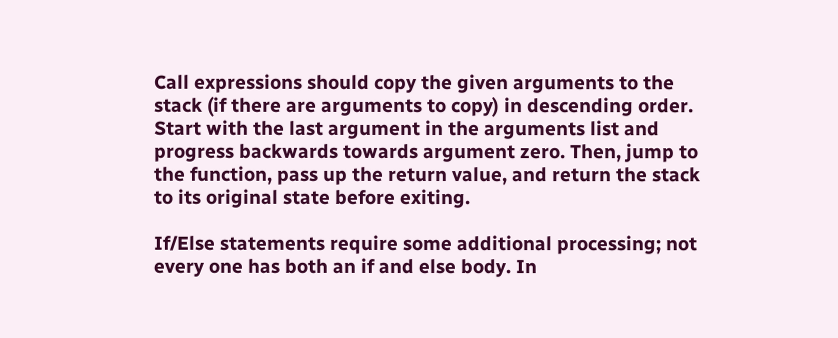Call expressions should copy the given arguments to the stack (if there are arguments to copy) in descending order. Start with the last argument in the arguments list and progress backwards towards argument zero. Then, jump to the function, pass up the return value, and return the stack to its original state before exiting.

If/Else statements require some additional processing; not every one has both an if and else body. In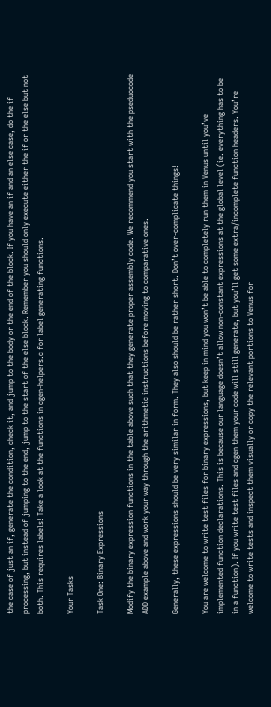the case of just an if, generate the condition, check it, and jump to the body or the end of the block. If you have an if and an else case, do the if processing, but instead of jumping to the end, jump to the start of the else block. Remember you should only execute either the if or the else but not both. This requires labels! Take a look at the functions in cgen-helpers.c for label generating functions.

Your Tasks

Task One: Binary Expressions

Modify the binary expression functions in the table above such that they generate proper assembly code. We recommend you start with the pseduocode ADD example above and work your way through the arithmetic instructions before moving to comparative ones.

Generally, these expressions should be very similar in form. They also should be rather short. Don’t over-complicate things!

You are welcome to write test files for binary expressions, but keep in mind you won’t be able to completely run them in Venus until you’ve implemented function declarations. This is because our language doesn’t allow non-constant expressions at the global level (ie. everything has to be in a function). If you write test files and cgen them your code will still generate, but you’ll get some extra/incomplete function headers. You’re welcome to write tests and inspect them visually or copy the relevant portions to Venus for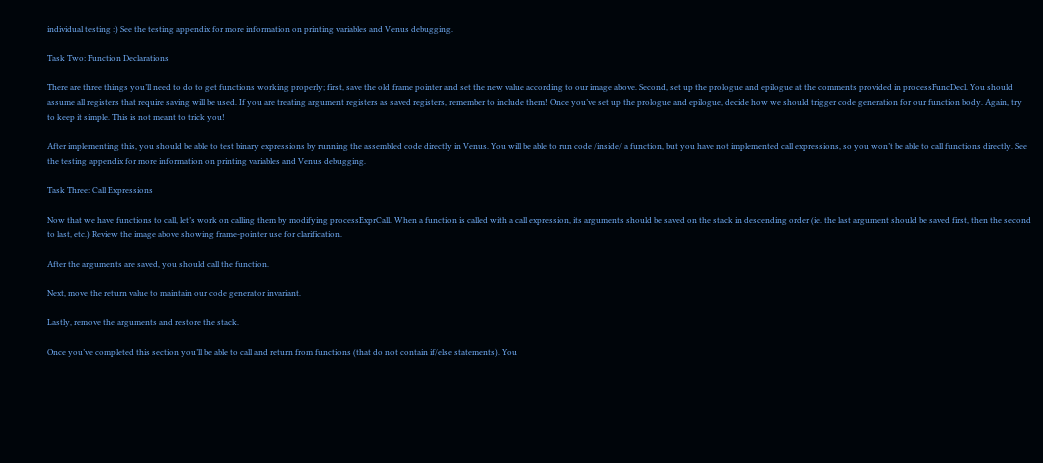individual testing :) See the testing appendix for more information on printing variables and Venus debugging.

Task Two: Function Declarations

There are three things you’ll need to do to get functions working properly; first, save the old frame pointer and set the new value according to our image above. Second, set up the prologue and epilogue at the comments provided in processFuncDecl. You should assume all registers that require saving will be used. If you are treating argument registers as saved registers, remember to include them! Once you’ve set up the prologue and epilogue, decide how we should trigger code generation for our function body. Again, try to keep it simple. This is not meant to trick you!

After implementing this, you should be able to test binary expressions by running the assembled code directly in Venus. You will be able to run code /inside/ a function, but you have not implemented call expressions, so you won’t be able to call functions directly. See the testing appendix for more information on printing variables and Venus debugging.

Task Three: Call Expressions

Now that we have functions to call, let’s work on calling them by modifying processExprCall. When a function is called with a call expression, its arguments should be saved on the stack in descending order (ie. the last argument should be saved first, then the second to last, etc.) Review the image above showing frame-pointer use for clarification.

After the arguments are saved, you should call the function.

Next, move the return value to maintain our code generator invariant.

Lastly, remove the arguments and restore the stack.

Once you’ve completed this section you’ll be able to call and return from functions (that do not contain if/else statements). You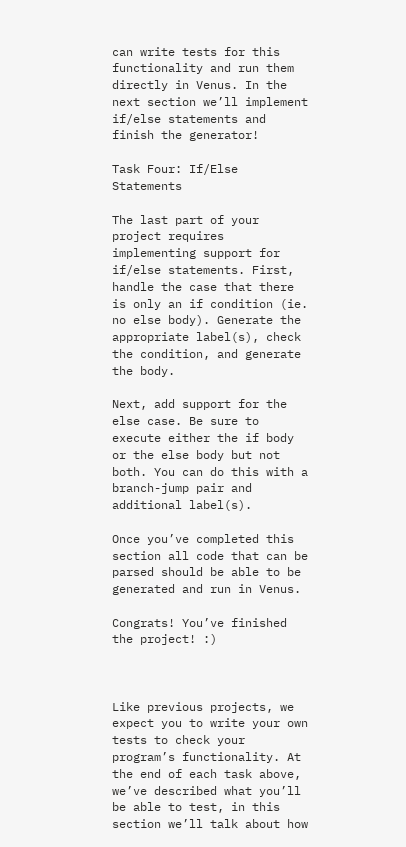can write tests for this functionality and run them directly in Venus. In the next section we’ll implement if/else statements and finish the generator!

Task Four: If/Else Statements

The last part of your project requires implementing support for if/else statements. First, handle the case that there is only an if condition (ie. no else body). Generate the appropriate label(s), check the condition, and generate the body.

Next, add support for the else case. Be sure to execute either the if body or the else body but not both. You can do this with a branch-jump pair and additional label(s).

Once you’ve completed this section all code that can be parsed should be able to be generated and run in Venus.

Congrats! You’ve finished the project! :)



Like previous projects, we expect you to write your own tests to check your program’s functionality. At the end of each task above, we’ve described what you’ll be able to test, in this section we’ll talk about how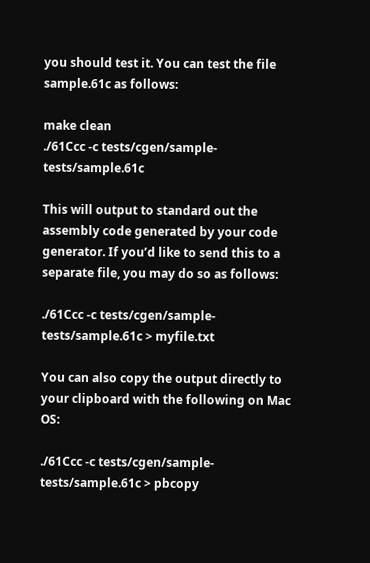you should test it. You can test the file sample.61c as follows:

make clean
./61Ccc -c tests/cgen/sample-tests/sample.61c

This will output to standard out the assembly code generated by your code generator. If you’d like to send this to a separate file, you may do so as follows:

./61Ccc -c tests/cgen/sample-tests/sample.61c > myfile.txt

You can also copy the output directly to your clipboard with the following on Mac OS:

./61Ccc -c tests/cgen/sample-tests/sample.61c > pbcopy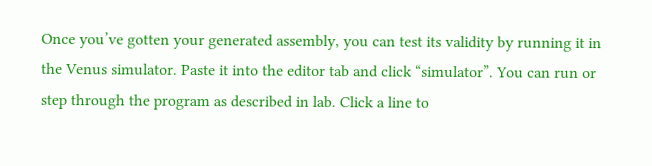Once you’ve gotten your generated assembly, you can test its validity by running it in the Venus simulator. Paste it into the editor tab and click “simulator”. You can run or step through the program as described in lab. Click a line to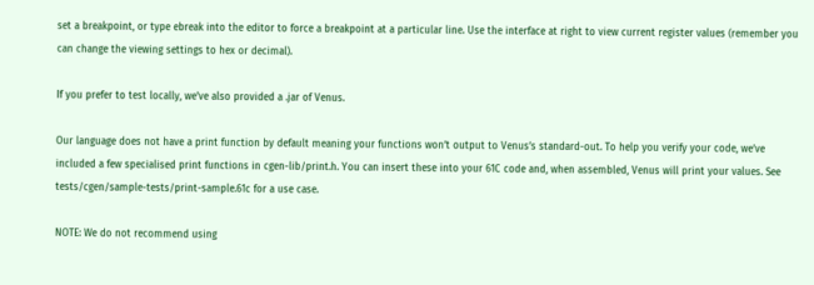set a breakpoint, or type ebreak into the editor to force a breakpoint at a particular line. Use the interface at right to view current register values (remember you can change the viewing settings to hex or decimal).

If you prefer to test locally, we’ve also provided a .jar of Venus.

Our language does not have a print function by default meaning your functions won’t output to Venus’s standard-out. To help you verify your code, we’ve included a few specialised print functions in cgen-lib/print.h. You can insert these into your 61C code and, when assembled, Venus will print your values. See tests/cgen/sample-tests/print-sample.61c for a use case.

NOTE: We do not recommend using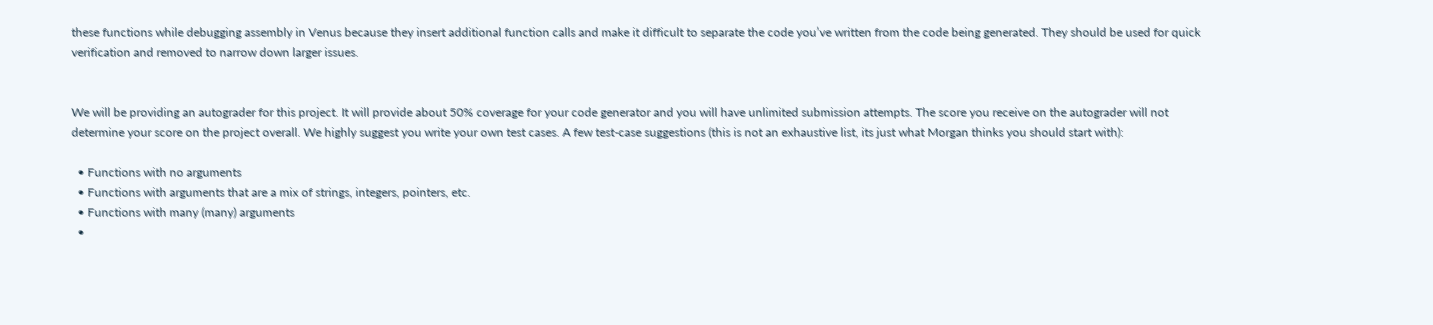these functions while debugging assembly in Venus because they insert additional function calls and make it difficult to separate the code you’ve written from the code being generated. They should be used for quick verification and removed to narrow down larger issues.


We will be providing an autograder for this project. It will provide about 50% coverage for your code generator and you will have unlimited submission attempts. The score you receive on the autograder will not determine your score on the project overall. We highly suggest you write your own test cases. A few test-case suggestions (this is not an exhaustive list, its just what Morgan thinks you should start with):

  • Functions with no arguments
  • Functions with arguments that are a mix of strings, integers, pointers, etc.
  • Functions with many (many) arguments
  •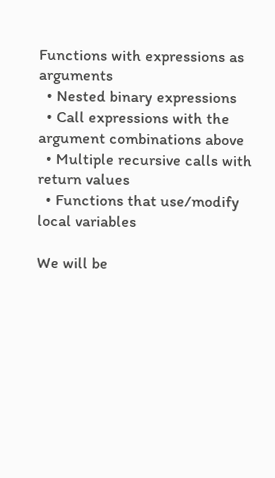Functions with expressions as arguments
  • Nested binary expressions
  • Call expressions with the argument combinations above
  • Multiple recursive calls with return values
  • Functions that use/modify local variables

We will be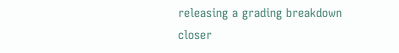releasing a grading breakdown closer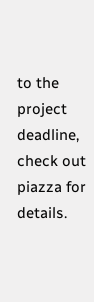to the project deadline, check out piazza for details.